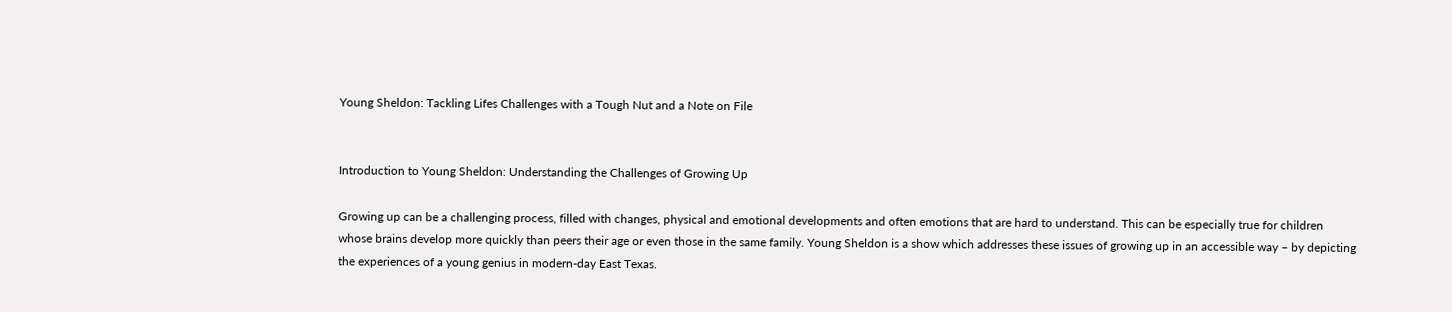Young Sheldon: Tackling Lifes Challenges with a Tough Nut and a Note on File


Introduction to Young Sheldon: Understanding the Challenges of Growing Up

Growing up can be a challenging process, filled with changes, physical and emotional developments and often emotions that are hard to understand. This can be especially true for children whose brains develop more quickly than peers their age or even those in the same family. Young Sheldon is a show which addresses these issues of growing up in an accessible way – by depicting the experiences of a young genius in modern-day East Texas.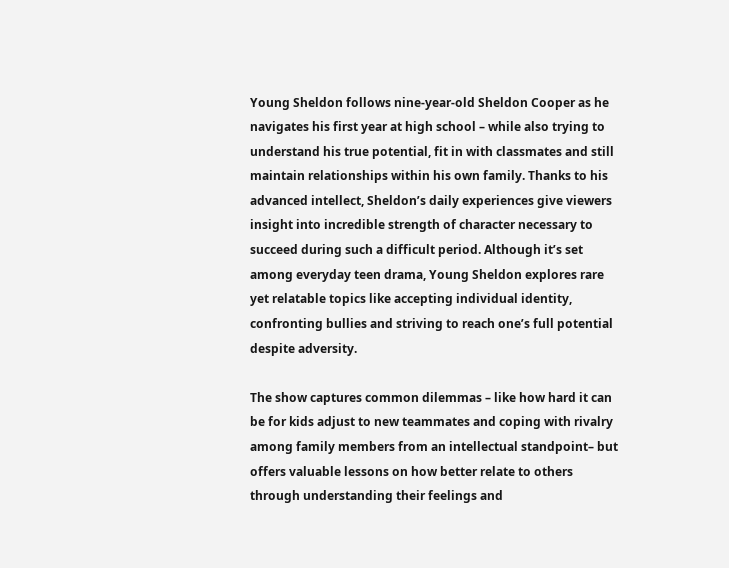Young Sheldon follows nine-year-old Sheldon Cooper as he navigates his first year at high school – while also trying to understand his true potential, fit in with classmates and still maintain relationships within his own family. Thanks to his advanced intellect, Sheldon’s daily experiences give viewers insight into incredible strength of character necessary to succeed during such a difficult period. Although it’s set among everyday teen drama, Young Sheldon explores rare yet relatable topics like accepting individual identity, confronting bullies and striving to reach one’s full potential despite adversity.

The show captures common dilemmas – like how hard it can be for kids adjust to new teammates and coping with rivalry among family members from an intellectual standpoint– but offers valuable lessons on how better relate to others through understanding their feelings and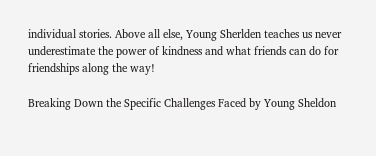individual stories. Above all else, Young Sherlden teaches us never underestimate the power of kindness and what friends can do for friendships along the way!

Breaking Down the Specific Challenges Faced by Young Sheldon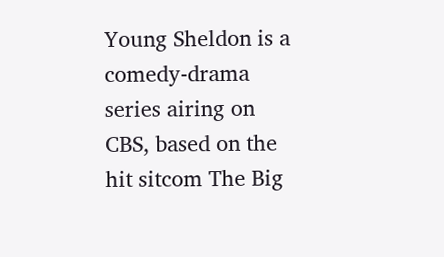Young Sheldon is a comedy-drama series airing on CBS, based on the hit sitcom The Big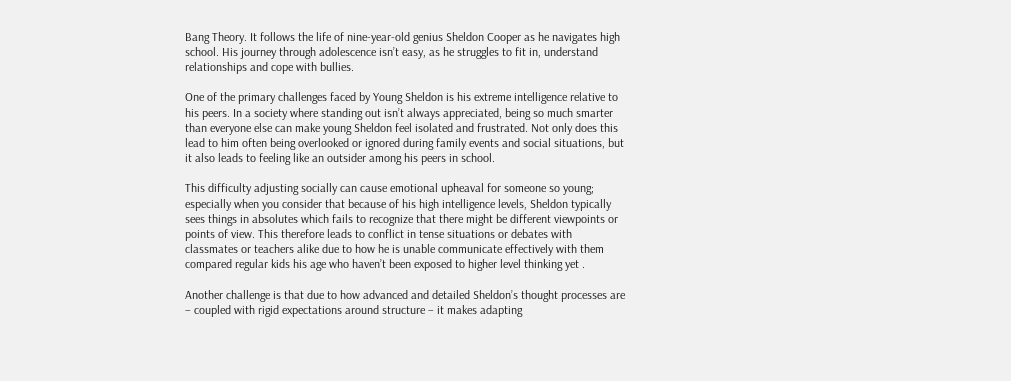Bang Theory. It follows the life of nine-year-old genius Sheldon Cooper as he navigates high school. His journey through adolescence isn’t easy, as he struggles to fit in, understand relationships and cope with bullies.

One of the primary challenges faced by Young Sheldon is his extreme intelligence relative to his peers. In a society where standing out isn’t always appreciated, being so much smarter than everyone else can make young Sheldon feel isolated and frustrated. Not only does this lead to him often being overlooked or ignored during family events and social situations, but it also leads to feeling like an outsider among his peers in school.

This difficulty adjusting socially can cause emotional upheaval for someone so young; especially when you consider that because of his high intelligence levels, Sheldon typically sees things in absolutes which fails to recognize that there might be different viewpoints or points of view. This therefore leads to conflict in tense situations or debates with classmates or teachers alike due to how he is unable communicate effectively with them compared regular kids his age who haven’t been exposed to higher level thinking yet .

Another challenge is that due to how advanced and detailed Sheldon’s thought processes are – coupled with rigid expectations around structure – it makes adapting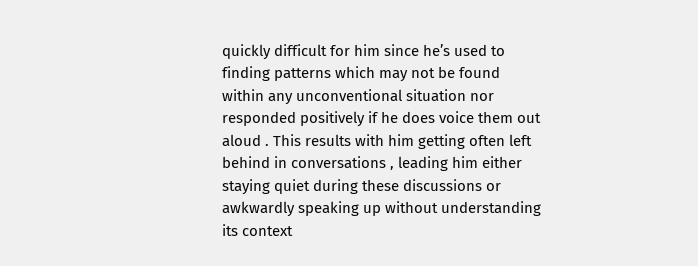quickly difficult for him since he’s used to finding patterns which may not be found within any unconventional situation nor responded positively if he does voice them out aloud . This results with him getting often left behind in conversations , leading him either staying quiet during these discussions or awkwardly speaking up without understanding its context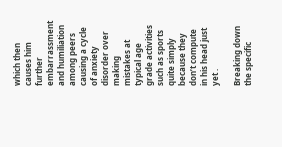which then causes him further embarrassment and humiliation among peers causing a cycle of anxiety disorder over making mistakes at typical age grade activities such as sports quite simply because they don’t compute in his head just yet .

Breaking down the specific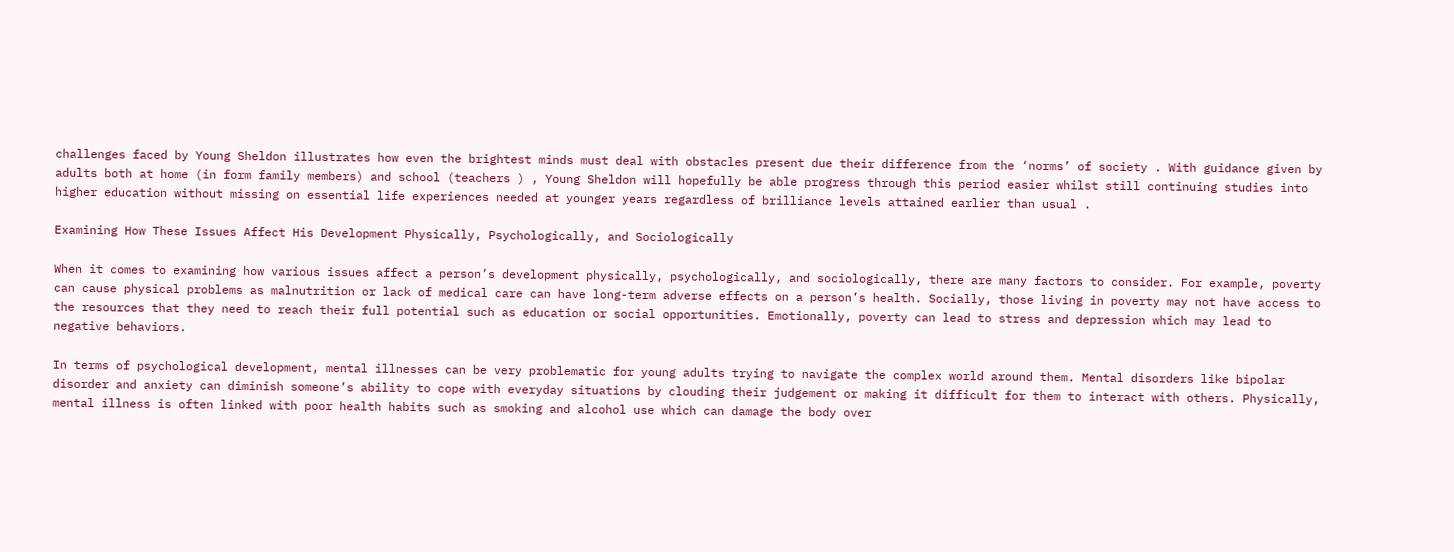challenges faced by Young Sheldon illustrates how even the brightest minds must deal with obstacles present due their difference from the ‘norms’ of society . With guidance given by adults both at home (in form family members) and school (teachers ) , Young Sheldon will hopefully be able progress through this period easier whilst still continuing studies into higher education without missing on essential life experiences needed at younger years regardless of brilliance levels attained earlier than usual .

Examining How These Issues Affect His Development Physically, Psychologically, and Sociologically

When it comes to examining how various issues affect a person’s development physically, psychologically, and sociologically, there are many factors to consider. For example, poverty can cause physical problems as malnutrition or lack of medical care can have long-term adverse effects on a person’s health. Socially, those living in poverty may not have access to the resources that they need to reach their full potential such as education or social opportunities. Emotionally, poverty can lead to stress and depression which may lead to negative behaviors.

In terms of psychological development, mental illnesses can be very problematic for young adults trying to navigate the complex world around them. Mental disorders like bipolar disorder and anxiety can diminish someone’s ability to cope with everyday situations by clouding their judgement or making it difficult for them to interact with others. Physically, mental illness is often linked with poor health habits such as smoking and alcohol use which can damage the body over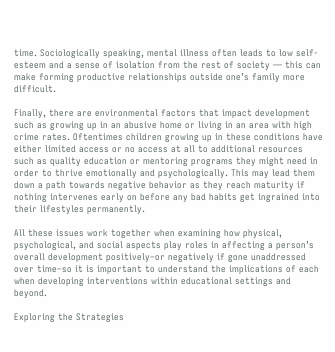time. Sociologically speaking, mental illness often leads to low self-esteem and a sense of isolation from the rest of society — this can make forming productive relationships outside one’s family more difficult.

Finally, there are environmental factors that impact development such as growing up in an abusive home or living in an area with high crime rates. Oftentimes children growing up in these conditions have either limited access or no access at all to additional resources such as quality education or mentoring programs they might need in order to thrive emotionally and psychologically. This may lead them down a path towards negative behavior as they reach maturity if nothing intervenes early on before any bad habits get ingrained into their lifestyles permanently.

All these issues work together when examining how physical, psychological, and social aspects play roles in affecting a person’s overall development positively–or negatively if gone unaddressed over time–so it is important to understand the implications of each when developing interventions within educational settings and beyond.

Exploring the Strategies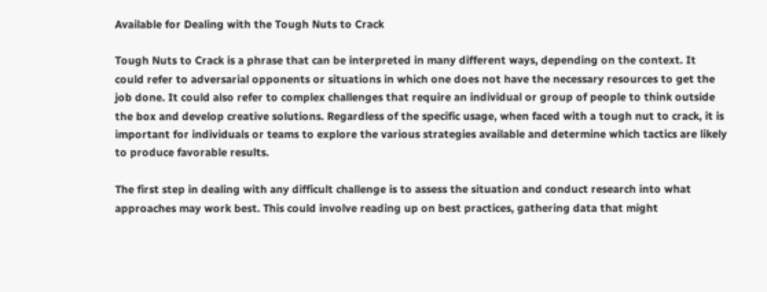Available for Dealing with the Tough Nuts to Crack

Tough Nuts to Crack is a phrase that can be interpreted in many different ways, depending on the context. It could refer to adversarial opponents or situations in which one does not have the necessary resources to get the job done. It could also refer to complex challenges that require an individual or group of people to think outside the box and develop creative solutions. Regardless of the specific usage, when faced with a tough nut to crack, it is important for individuals or teams to explore the various strategies available and determine which tactics are likely to produce favorable results.

The first step in dealing with any difficult challenge is to assess the situation and conduct research into what approaches may work best. This could involve reading up on best practices, gathering data that might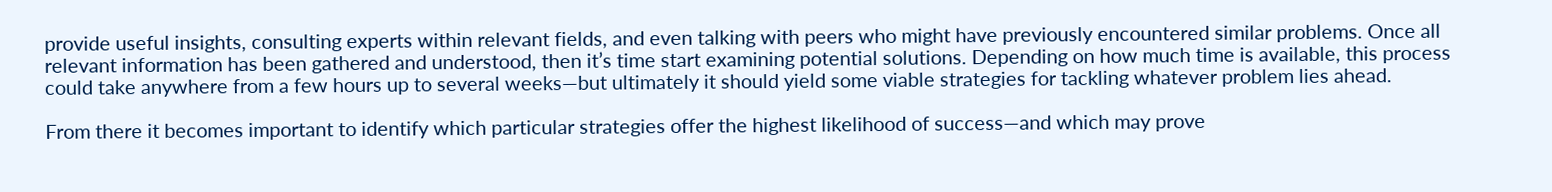provide useful insights, consulting experts within relevant fields, and even talking with peers who might have previously encountered similar problems. Once all relevant information has been gathered and understood, then it’s time start examining potential solutions. Depending on how much time is available, this process could take anywhere from a few hours up to several weeks—but ultimately it should yield some viable strategies for tackling whatever problem lies ahead.

From there it becomes important to identify which particular strategies offer the highest likelihood of success—and which may prove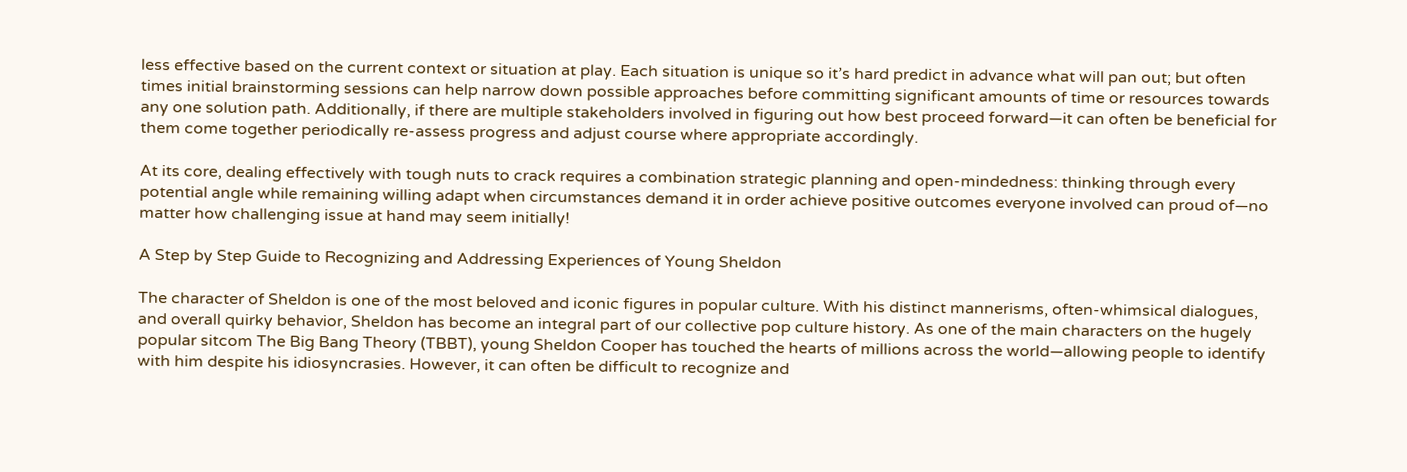less effective based on the current context or situation at play. Each situation is unique so it’s hard predict in advance what will pan out; but often times initial brainstorming sessions can help narrow down possible approaches before committing significant amounts of time or resources towards any one solution path. Additionally, if there are multiple stakeholders involved in figuring out how best proceed forward—it can often be beneficial for them come together periodically re-assess progress and adjust course where appropriate accordingly.

At its core, dealing effectively with tough nuts to crack requires a combination strategic planning and open-mindedness: thinking through every potential angle while remaining willing adapt when circumstances demand it in order achieve positive outcomes everyone involved can proud of—no matter how challenging issue at hand may seem initially!

A Step by Step Guide to Recognizing and Addressing Experiences of Young Sheldon

The character of Sheldon is one of the most beloved and iconic figures in popular culture. With his distinct mannerisms, often-whimsical dialogues, and overall quirky behavior, Sheldon has become an integral part of our collective pop culture history. As one of the main characters on the hugely popular sitcom The Big Bang Theory (TBBT), young Sheldon Cooper has touched the hearts of millions across the world—allowing people to identify with him despite his idiosyncrasies. However, it can often be difficult to recognize and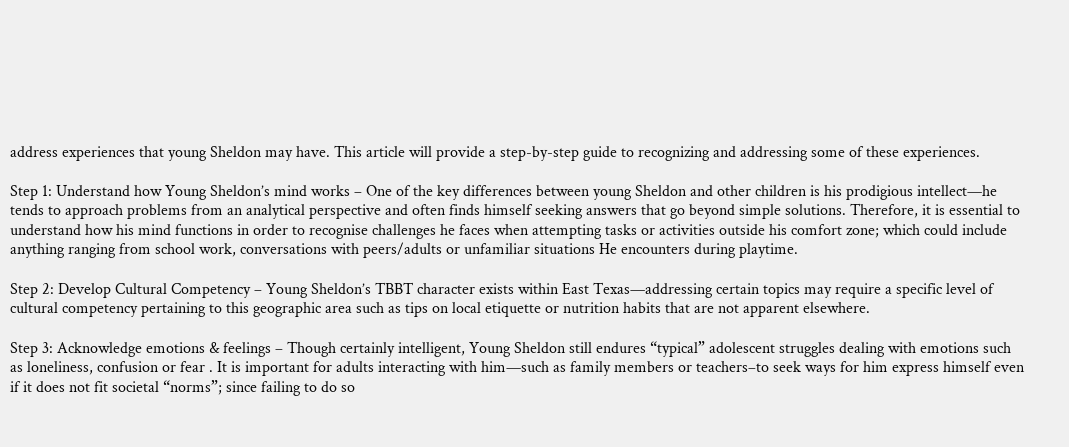address experiences that young Sheldon may have. This article will provide a step-by-step guide to recognizing and addressing some of these experiences.

Step 1: Understand how Young Sheldon’s mind works – One of the key differences between young Sheldon and other children is his prodigious intellect—he tends to approach problems from an analytical perspective and often finds himself seeking answers that go beyond simple solutions. Therefore, it is essential to understand how his mind functions in order to recognise challenges he faces when attempting tasks or activities outside his comfort zone; which could include anything ranging from school work, conversations with peers/adults or unfamiliar situations He encounters during playtime.

Step 2: Develop Cultural Competency – Young Sheldon’s TBBT character exists within East Texas—addressing certain topics may require a specific level of cultural competency pertaining to this geographic area such as tips on local etiquette or nutrition habits that are not apparent elsewhere.

Step 3: Acknowledge emotions & feelings – Though certainly intelligent, Young Sheldon still endures “typical” adolescent struggles dealing with emotions such as loneliness, confusion or fear . It is important for adults interacting with him—such as family members or teachers–to seek ways for him express himself even if it does not fit societal “norms”; since failing to do so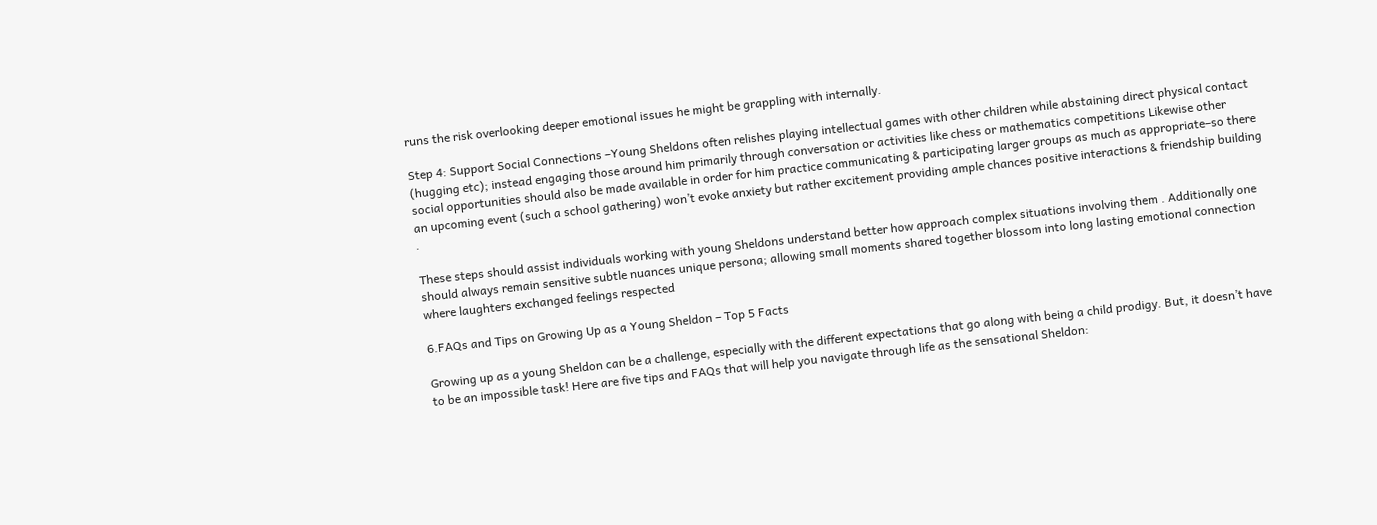runs the risk overlooking deeper emotional issues he might be grappling with internally.

Step 4: Support Social Connections –Young Sheldons often relishes playing intellectual games with other children while abstaining direct physical contact (hugging etc); instead engaging those around him primarily through conversation or activities like chess or mathematics competitions Likewise other social opportunities should also be made available in order for him practice communicating & participating larger groups as much as appropriate–so there an upcoming event (such a school gathering) won’t evoke anxiety but rather excitement providing ample chances positive interactions & friendship building .

These steps should assist individuals working with young Sheldons understand better how approach complex situations involving them . Additionally one should always remain sensitive subtle nuances unique persona; allowing small moments shared together blossom into long lasting emotional connection where laughters exchanged feelings respected

6.FAQs and Tips on Growing Up as a Young Sheldon – Top 5 Facts

Growing up as a young Sheldon can be a challenge, especially with the different expectations that go along with being a child prodigy. But, it doesn’t have to be an impossible task! Here are five tips and FAQs that will help you navigate through life as the sensational Sheldon: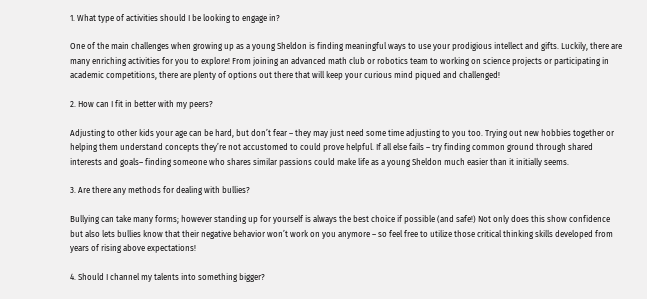1. What type of activities should I be looking to engage in?

One of the main challenges when growing up as a young Sheldon is finding meaningful ways to use your prodigious intellect and gifts. Luckily, there are many enriching activities for you to explore! From joining an advanced math club or robotics team to working on science projects or participating in academic competitions, there are plenty of options out there that will keep your curious mind piqued and challenged!

2. How can I fit in better with my peers?

Adjusting to other kids your age can be hard, but don’t fear – they may just need some time adjusting to you too. Trying out new hobbies together or helping them understand concepts they’re not accustomed to could prove helpful. If all else fails – try finding common ground through shared interests and goals– finding someone who shares similar passions could make life as a young Sheldon much easier than it initially seems.

3. Are there any methods for dealing with bullies?

Bullying can take many forms; however standing up for yourself is always the best choice if possible (and safe!) Not only does this show confidence but also lets bullies know that their negative behavior won’t work on you anymore – so feel free to utilize those critical thinking skills developed from years of rising above expectations!

4. Should I channel my talents into something bigger?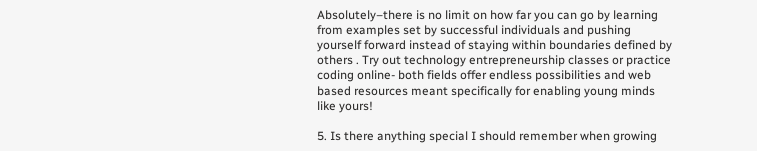Absolutely–there is no limit on how far you can go by learning from examples set by successful individuals and pushing yourself forward instead of staying within boundaries defined by others . Try out technology entrepreneurship classes or practice coding online- both fields offer endless possibilities and web based resources meant specifically for enabling young minds like yours!

5. Is there anything special I should remember when growing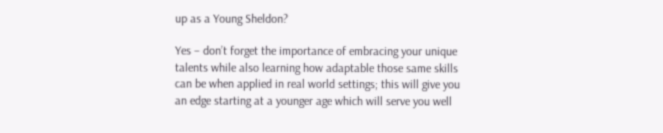up as a Young Sheldon?

Yes – don’t forget the importance of embracing your unique talents while also learning how adaptable those same skills can be when applied in real world settings; this will give you an edge starting at a younger age which will serve you well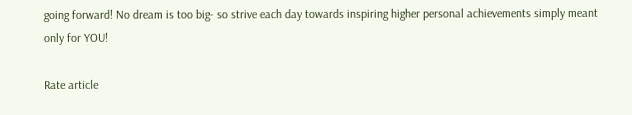going forward! No dream is too big- so strive each day towards inspiring higher personal achievements simply meant only for YOU!

Rate article